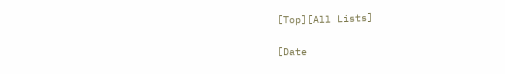[Top][All Lists]

[Date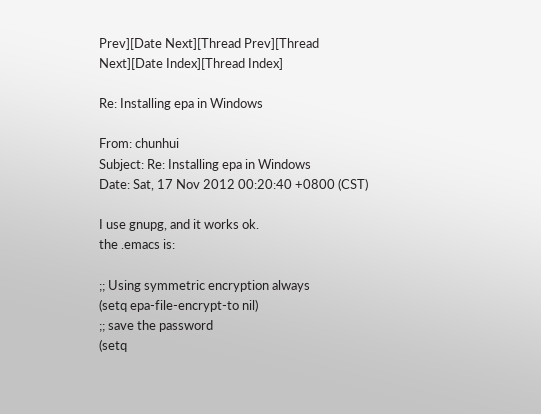Prev][Date Next][Thread Prev][Thread Next][Date Index][Thread Index]

Re: Installing epa in Windows

From: chunhui
Subject: Re: Installing epa in Windows
Date: Sat, 17 Nov 2012 00:20:40 +0800 (CST)

I use gnupg, and it works ok.
the .emacs is:

;; Using symmetric encryption always
(setq epa-file-encrypt-to nil)
;; save the password
(setq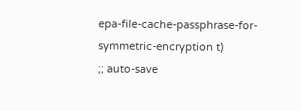epa-file-cache-passphrase-for-symmetric-encryption t)
;; auto-save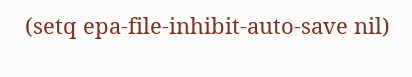(setq epa-file-inhibit-auto-save nil)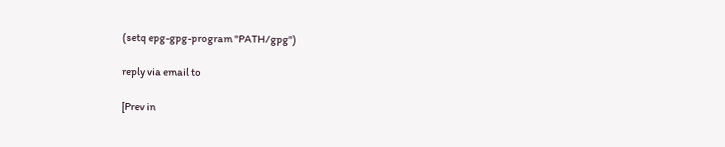(setq epg-gpg-program "PATH/gpg")

reply via email to

[Prev in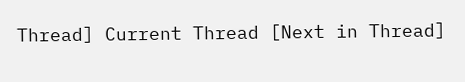Thread] Current Thread [Next in Thread]